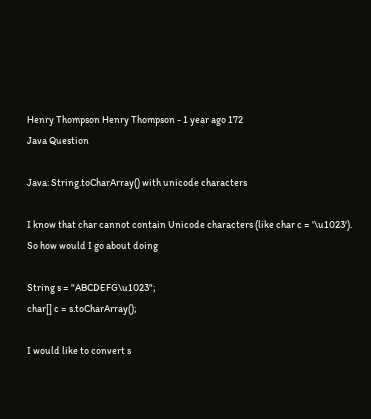Henry Thompson Henry Thompson - 1 year ago 172
Java Question

Java: String.toCharArray() with unicode characters

I know that char cannot contain Unicode characters (like char c = '\u1023'). So how would I go about doing

String s = "ABCDEFG\u1023";
char[] c = s.toCharArray();

I would like to convert s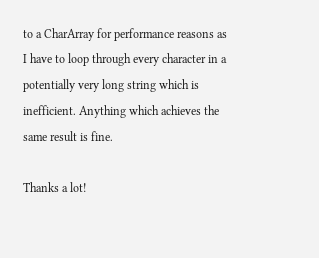to a CharArray for performance reasons as I have to loop through every character in a potentially very long string which is inefficient. Anything which achieves the same result is fine.

Thanks a lot!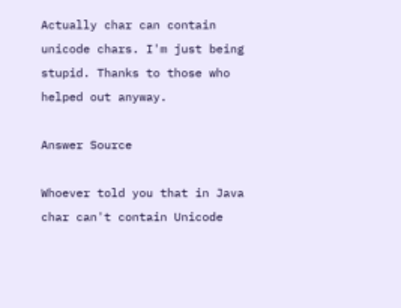Actually char can contain unicode chars. I'm just being stupid. Thanks to those who helped out anyway.

Answer Source

Whoever told you that in Java char can't contain Unicode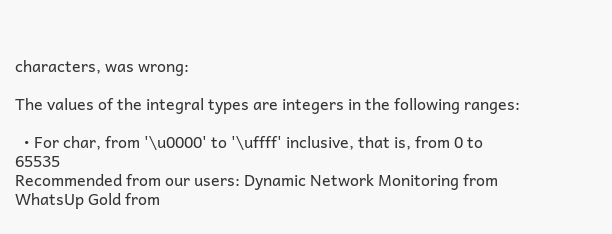characters, was wrong:

The values of the integral types are integers in the following ranges:

  • For char, from '\u0000' to '\uffff' inclusive, that is, from 0 to 65535
Recommended from our users: Dynamic Network Monitoring from WhatsUp Gold from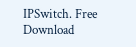IPSwitch. Free Download